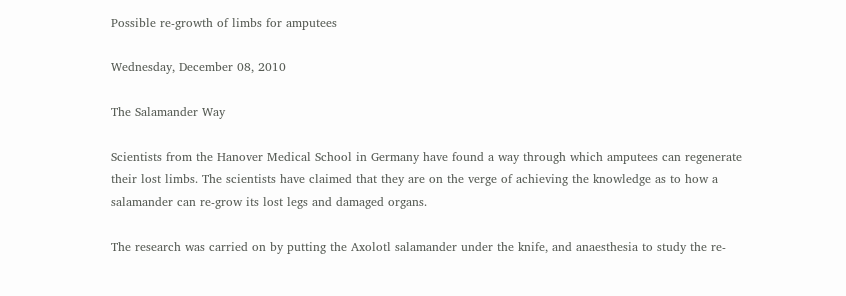Possible re-growth of limbs for amputees

Wednesday, December 08, 2010

The Salamander Way

Scientists from the Hanover Medical School in Germany have found a way through which amputees can regenerate their lost limbs. The scientists have claimed that they are on the verge of achieving the knowledge as to how a salamander can re-grow its lost legs and damaged organs.

The research was carried on by putting the Axolotl salamander under the knife, and anaesthesia to study the re-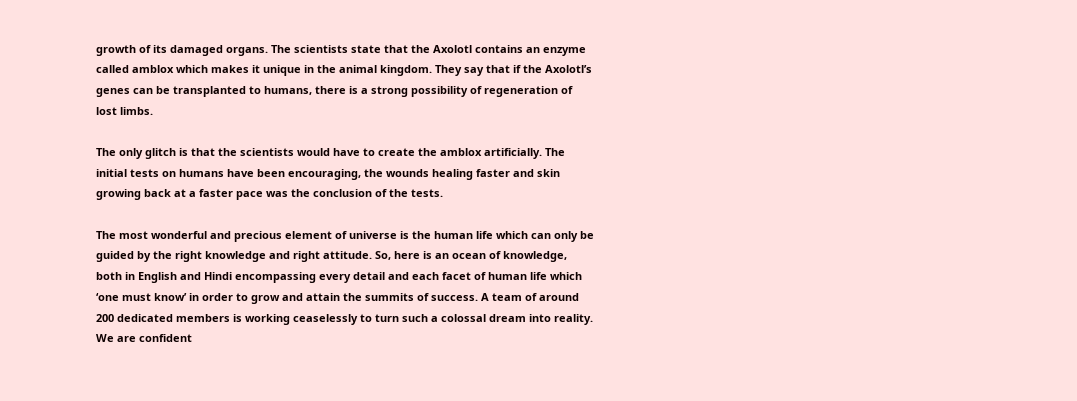growth of its damaged organs. The scientists state that the Axolotl contains an enzyme called amblox which makes it unique in the animal kingdom. They say that if the Axolotl’s genes can be transplanted to humans, there is a strong possibility of regeneration of lost limbs.

The only glitch is that the scientists would have to create the amblox artificially. The initial tests on humans have been encouraging, the wounds healing faster and skin growing back at a faster pace was the conclusion of the tests.

The most wonderful and precious element of universe is the human life which can only be guided by the right knowledge and right attitude. So, here is an ocean of knowledge, both in English and Hindi encompassing every detail and each facet of human life which ‘one must know’ in order to grow and attain the summits of success. A team of around 200 dedicated members is working ceaselessly to turn such a colossal dream into reality. We are confident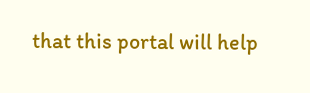that this portal will help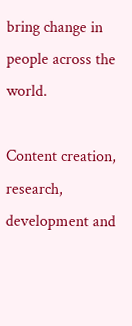bring change in people across the world.

Content creation, research, development and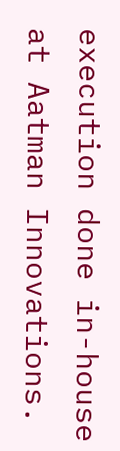execution done in-house at Aatman Innovations.